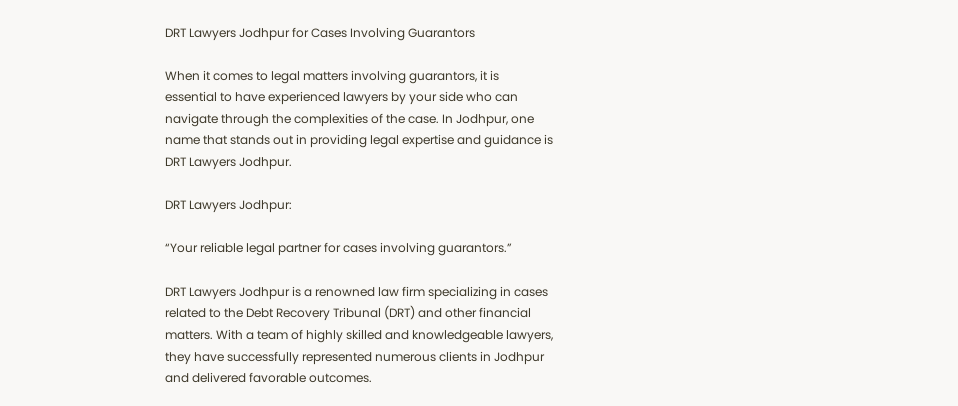DRT Lawyers Jodhpur for Cases Involving Guarantors

When it comes to legal matters involving guarantors, it is essential to have experienced lawyers by your side who can navigate through the complexities of the case. In Jodhpur, one name that stands out in providing legal expertise and guidance is DRT Lawyers Jodhpur.

DRT Lawyers Jodhpur:

“Your reliable legal partner for cases involving guarantors.”

DRT Lawyers Jodhpur is a renowned law firm specializing in cases related to the Debt Recovery Tribunal (DRT) and other financial matters. With a team of highly skilled and knowledgeable lawyers, they have successfully represented numerous clients in Jodhpur and delivered favorable outcomes.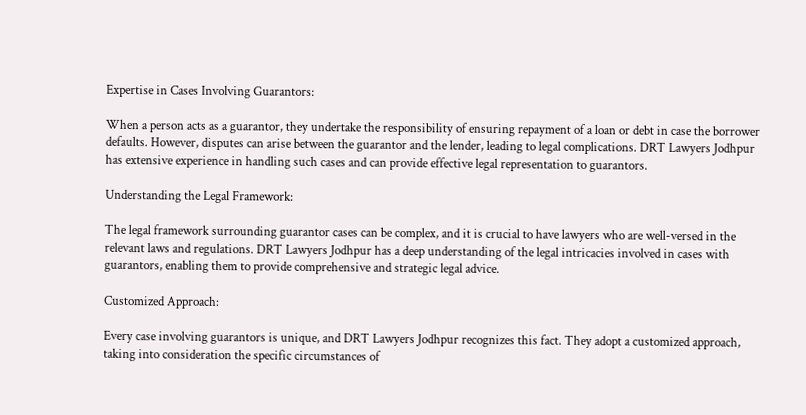Expertise in Cases Involving Guarantors:

When a person acts as a guarantor, they undertake the responsibility of ensuring repayment of a loan or debt in case the borrower defaults. However, disputes can arise between the guarantor and the lender, leading to legal complications. DRT Lawyers Jodhpur has extensive experience in handling such cases and can provide effective legal representation to guarantors.

Understanding the Legal Framework:

The legal framework surrounding guarantor cases can be complex, and it is crucial to have lawyers who are well-versed in the relevant laws and regulations. DRT Lawyers Jodhpur has a deep understanding of the legal intricacies involved in cases with guarantors, enabling them to provide comprehensive and strategic legal advice.

Customized Approach:

Every case involving guarantors is unique, and DRT Lawyers Jodhpur recognizes this fact. They adopt a customized approach, taking into consideration the specific circumstances of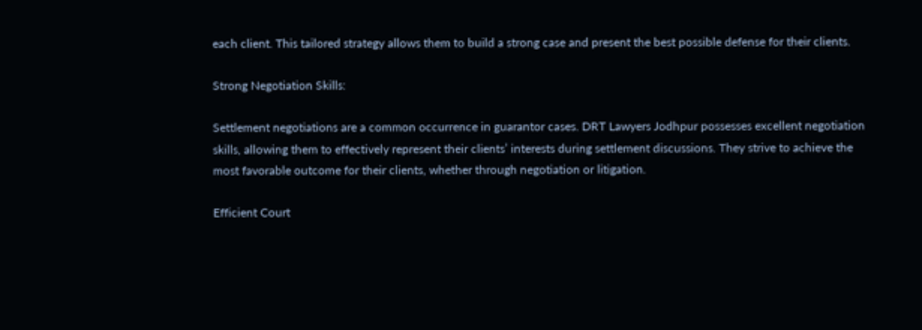each client. This tailored strategy allows them to build a strong case and present the best possible defense for their clients.

Strong Negotiation Skills:

Settlement negotiations are a common occurrence in guarantor cases. DRT Lawyers Jodhpur possesses excellent negotiation skills, allowing them to effectively represent their clients’ interests during settlement discussions. They strive to achieve the most favorable outcome for their clients, whether through negotiation or litigation.

Efficient Court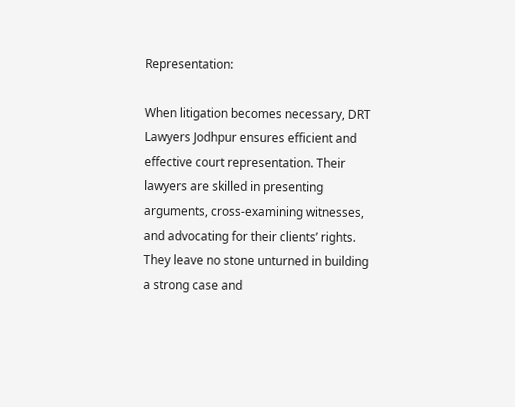Representation:

When litigation becomes necessary, DRT Lawyers Jodhpur ensures efficient and effective court representation. Their lawyers are skilled in presenting arguments, cross-examining witnesses, and advocating for their clients’ rights. They leave no stone unturned in building a strong case and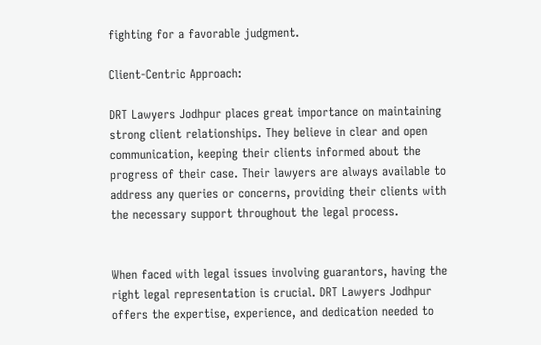fighting for a favorable judgment.

Client-Centric Approach:

DRT Lawyers Jodhpur places great importance on maintaining strong client relationships. They believe in clear and open communication, keeping their clients informed about the progress of their case. Their lawyers are always available to address any queries or concerns, providing their clients with the necessary support throughout the legal process.


When faced with legal issues involving guarantors, having the right legal representation is crucial. DRT Lawyers Jodhpur offers the expertise, experience, and dedication needed to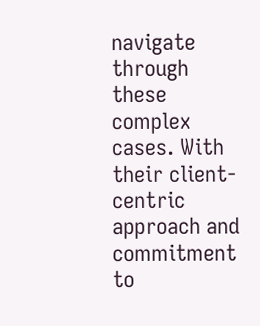navigate through these complex cases. With their client-centric approach and commitment to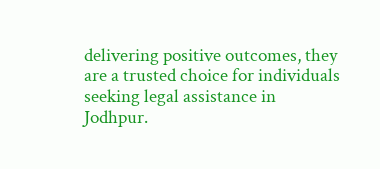delivering positive outcomes, they are a trusted choice for individuals seeking legal assistance in Jodhpur.